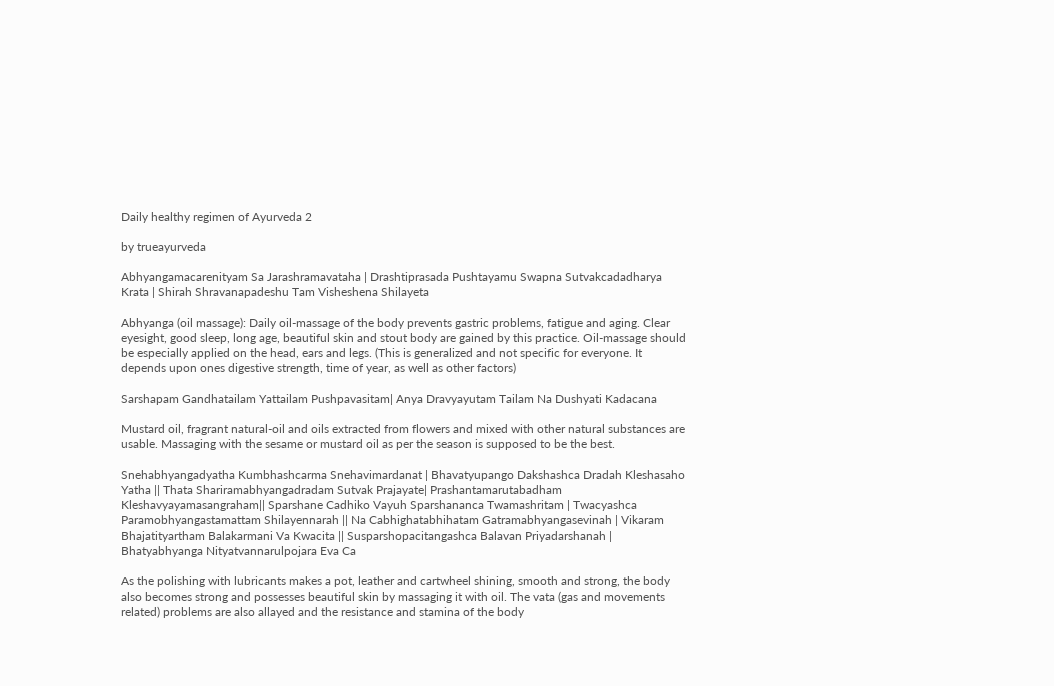Daily healthy regimen of Ayurveda 2

by trueayurveda

Abhyangamacarenityam Sa Jarashramavataha | Drashtiprasada Pushtayamu Swapna Sutvakcadadharya Krata | Shirah Shravanapadeshu Tam Visheshena Shilayeta

Abhyanga (oil massage): Daily oil-massage of the body prevents gastric problems, fatigue and aging. Clear eyesight, good sleep, long age, beautiful skin and stout body are gained by this practice. Oil-massage should be especially applied on the head, ears and legs. (This is generalized and not specific for everyone. It depends upon ones digestive strength, time of year, as well as other factors)

Sarshapam Gandhatailam Yattailam Pushpavasitam| Anya Dravyayutam Tailam Na Dushyati Kadacana

Mustard oil, fragrant natural-oil and oils extracted from flowers and mixed with other natural substances are usable. Massaging with the sesame or mustard oil as per the season is supposed to be the best.

Snehabhyangadyatha Kumbhashcarma Snehavimardanat | Bhavatyupango Dakshashca Dradah Kleshasaho Yatha || Thata Shariramabhyangadradam Sutvak Prajayate| Prashantamarutabadham Kleshavyayamasangraham|| Sparshane Cadhiko Vayuh Sparshananca Twamashritam | Twacyashca Paramobhyangastamattam Shilayennarah || Na Cabhighatabhihatam Gatramabhyangasevinah | Vikaram Bhajatityartham Balakarmani Va Kwacita || Susparshopacitangashca Balavan Priyadarshanah | Bhatyabhyanga Nityatvannarulpojara Eva Ca

As the polishing with lubricants makes a pot, leather and cartwheel shining, smooth and strong, the body also becomes strong and possesses beautiful skin by massaging it with oil. The vata (gas and movements related) problems are also allayed and the resistance and stamina of the body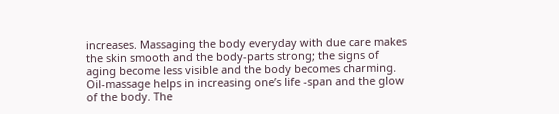increases. Massaging the body everyday with due care makes the skin smooth and the body-parts strong; the signs of aging become less visible and the body becomes charming. Oil-massage helps in increasing one’s life -span and the glow of the body. The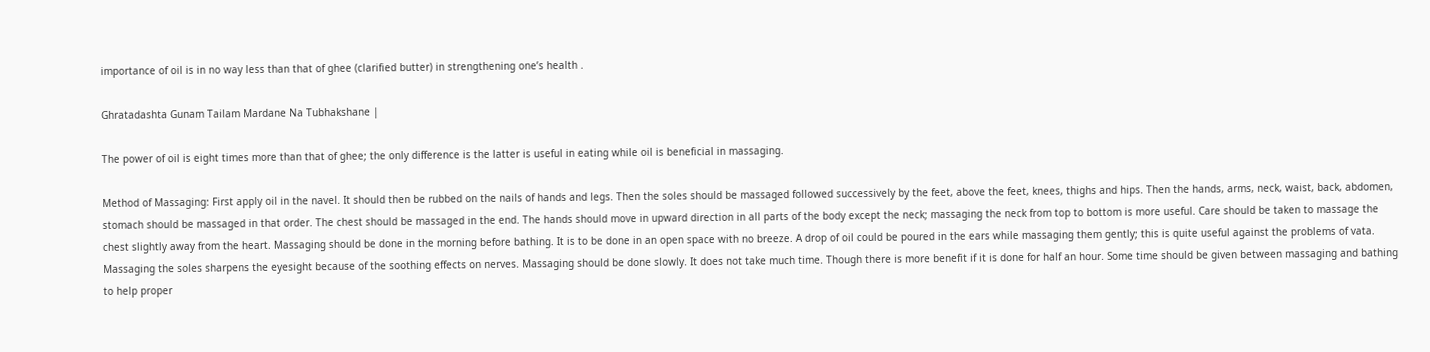importance of oil is in no way less than that of ghee (clarified butter) in strengthening one’s health .

Ghratadashta Gunam Tailam Mardane Na Tubhakshane |

The power of oil is eight times more than that of ghee; the only difference is the latter is useful in eating while oil is beneficial in massaging.

Method of Massaging: First apply oil in the navel. It should then be rubbed on the nails of hands and legs. Then the soles should be massaged followed successively by the feet, above the feet, knees, thighs and hips. Then the hands, arms, neck, waist, back, abdomen, stomach should be massaged in that order. The chest should be massaged in the end. The hands should move in upward direction in all parts of the body except the neck; massaging the neck from top to bottom is more useful. Care should be taken to massage the chest slightly away from the heart. Massaging should be done in the morning before bathing. It is to be done in an open space with no breeze. A drop of oil could be poured in the ears while massaging them gently; this is quite useful against the problems of vata. Massaging the soles sharpens the eyesight because of the soothing effects on nerves. Massaging should be done slowly. It does not take much time. Though there is more benefit if it is done for half an hour. Some time should be given between massaging and bathing to help proper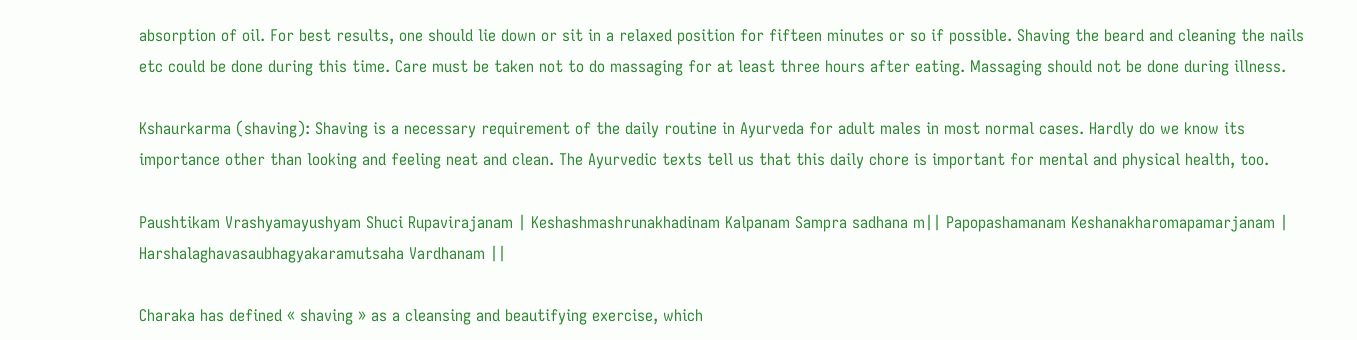absorption of oil. For best results, one should lie down or sit in a relaxed position for fifteen minutes or so if possible. Shaving the beard and cleaning the nails etc could be done during this time. Care must be taken not to do massaging for at least three hours after eating. Massaging should not be done during illness.

Kshaurkarma (shaving): Shaving is a necessary requirement of the daily routine in Ayurveda for adult males in most normal cases. Hardly do we know its importance other than looking and feeling neat and clean. The Ayurvedic texts tell us that this daily chore is important for mental and physical health, too.

Paushtikam Vrashyamayushyam Shuci Rupavirajanam | Keshashmashrunakhadinam Kalpanam Sampra sadhana m|| Papopashamanam Keshanakharomapamarjanam | Harshalaghavasaubhagyakaramutsaha Vardhanam ||

Charaka has defined « shaving » as a cleansing and beautifying exercise, which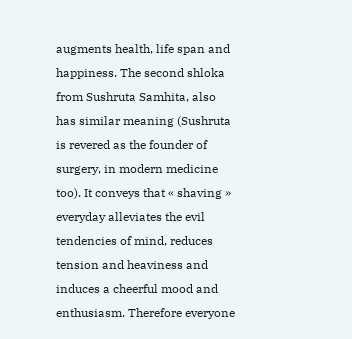augments health, life span and happiness. The second shloka from Sushruta Samhita, also has similar meaning (Sushruta is revered as the founder of surgery, in modern medicine too). It conveys that « shaving » everyday alleviates the evil tendencies of mind, reduces tension and heaviness and induces a cheerful mood and enthusiasm. Therefore everyone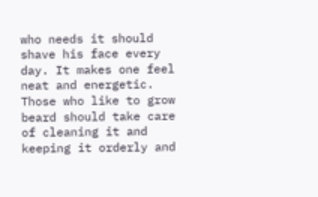who needs it should shave his face every day. It makes one feel neat and energetic. Those who like to grow beard should take care of cleaning it and keeping it orderly and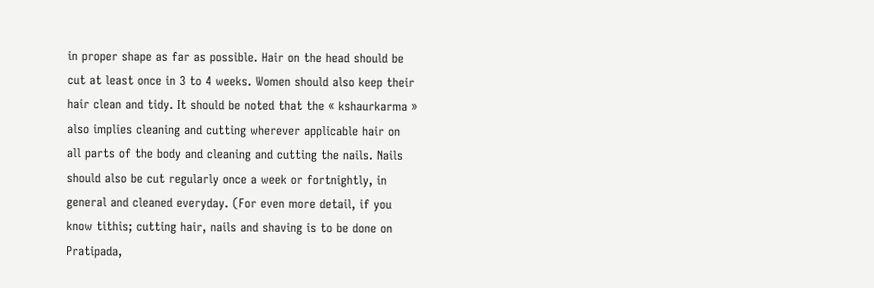in proper shape as far as possible. Hair on the head should be cut at least once in 3 to 4 weeks. Women should also keep their hair clean and tidy. It should be noted that the « kshaurkarma » also implies cleaning and cutting wherever applicable hair on all parts of the body and cleaning and cutting the nails. Nails should also be cut regularly once a week or fortnightly, in general and cleaned everyday. (For even more detail, if you know tithis; cutting hair, nails and shaving is to be done on Pratipada,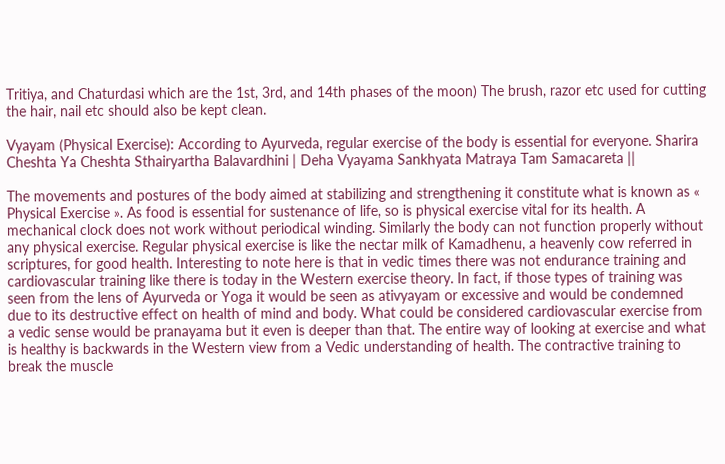Tritiya, and Chaturdasi which are the 1st, 3rd, and 14th phases of the moon) The brush, razor etc used for cutting the hair, nail etc should also be kept clean.

Vyayam (Physical Exercise): According to Ayurveda, regular exercise of the body is essential for everyone. Sharira Cheshta Ya Cheshta Sthairyartha Balavardhini | Deha Vyayama Sankhyata Matraya Tam Samacareta ||

The movements and postures of the body aimed at stabilizing and strengthening it constitute what is known as « Physical Exercise ». As food is essential for sustenance of life, so is physical exercise vital for its health. A mechanical clock does not work without periodical winding. Similarly the body can not function properly without any physical exercise. Regular physical exercise is like the nectar milk of Kamadhenu, a heavenly cow referred in scriptures, for good health. Interesting to note here is that in vedic times there was not endurance training and cardiovascular training like there is today in the Western exercise theory. In fact, if those types of training was seen from the lens of Ayurveda or Yoga it would be seen as ativyayam or excessive and would be condemned due to its destructive effect on health of mind and body. What could be considered cardiovascular exercise from a vedic sense would be pranayama but it even is deeper than that. The entire way of looking at exercise and what is healthy is backwards in the Western view from a Vedic understanding of health. The contractive training to break the muscle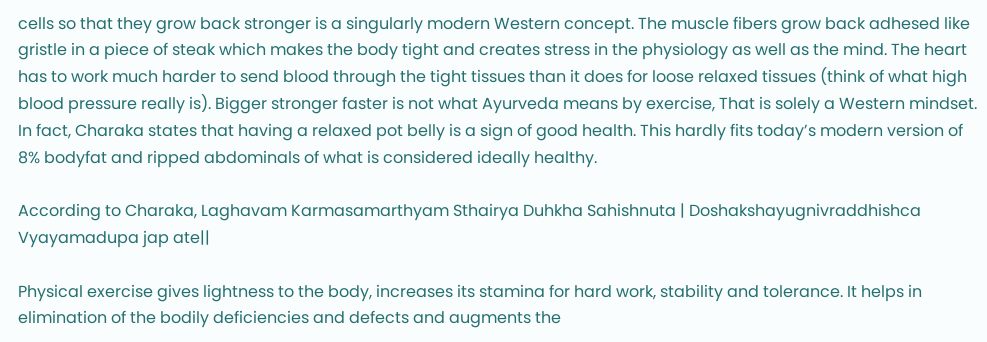cells so that they grow back stronger is a singularly modern Western concept. The muscle fibers grow back adhesed like gristle in a piece of steak which makes the body tight and creates stress in the physiology as well as the mind. The heart has to work much harder to send blood through the tight tissues than it does for loose relaxed tissues (think of what high blood pressure really is). Bigger stronger faster is not what Ayurveda means by exercise, That is solely a Western mindset. In fact, Charaka states that having a relaxed pot belly is a sign of good health. This hardly fits today’s modern version of 8% bodyfat and ripped abdominals of what is considered ideally healthy.

According to Charaka, Laghavam Karmasamarthyam Sthairya Duhkha Sahishnuta | Doshakshayugnivraddhishca Vyayamadupa jap ate||

Physical exercise gives lightness to the body, increases its stamina for hard work, stability and tolerance. It helps in elimination of the bodily deficiencies and defects and augments the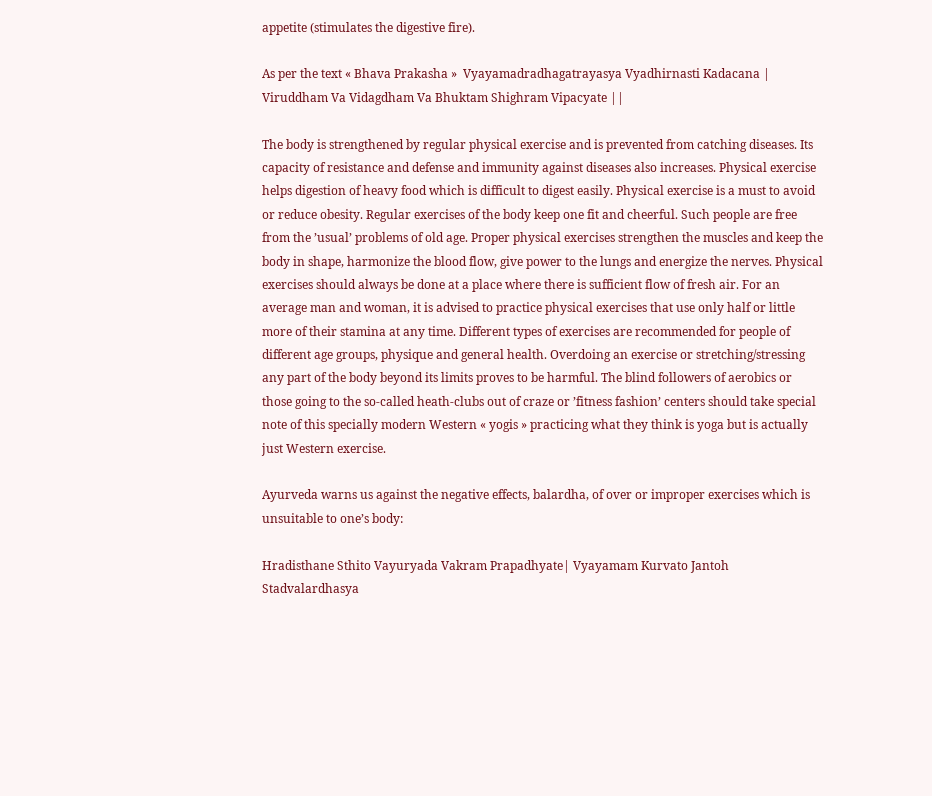appetite (stimulates the digestive fire).

As per the text « Bhava Prakasha »  Vyayamadradhagatrayasya Vyadhirnasti Kadacana | Viruddham Va Vidagdham Va Bhuktam Shighram Vipacyate ||

The body is strengthened by regular physical exercise and is prevented from catching diseases. Its capacity of resistance and defense and immunity against diseases also increases. Physical exercise helps digestion of heavy food which is difficult to digest easily. Physical exercise is a must to avoid or reduce obesity. Regular exercises of the body keep one fit and cheerful. Such people are free from the ’usual’ problems of old age. Proper physical exercises strengthen the muscles and keep the body in shape, harmonize the blood flow, give power to the lungs and energize the nerves. Physical exercises should always be done at a place where there is sufficient flow of fresh air. For an average man and woman, it is advised to practice physical exercises that use only half or little more of their stamina at any time. Different types of exercises are recommended for people of different age groups, physique and general health. Overdoing an exercise or stretching/stressing any part of the body beyond its limits proves to be harmful. The blind followers of aerobics or those going to the so-called heath-clubs out of craze or ’fitness fashion’ centers should take special note of this specially modern Western « yogis » practicing what they think is yoga but is actually just Western exercise.

Ayurveda warns us against the negative effects, balardha, of over or improper exercises which is unsuitable to one’s body:

Hradisthane Sthito Vayuryada Vakram Prapadhyate| Vyayamam Kurvato Jantoh Stadvalardhasya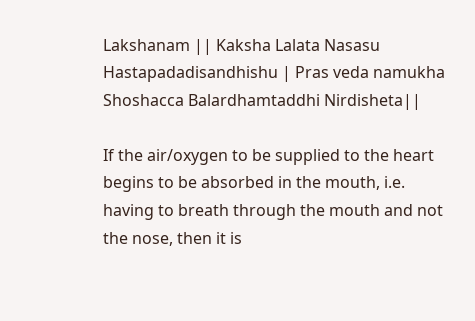Lakshanam || Kaksha Lalata Nasasu Hastapadadisandhishu | Pras veda namukha Shoshacca Balardhamtaddhi Nirdisheta||

If the air/oxygen to be supplied to the heart begins to be absorbed in the mouth, i.e. having to breath through the mouth and not the nose, then it is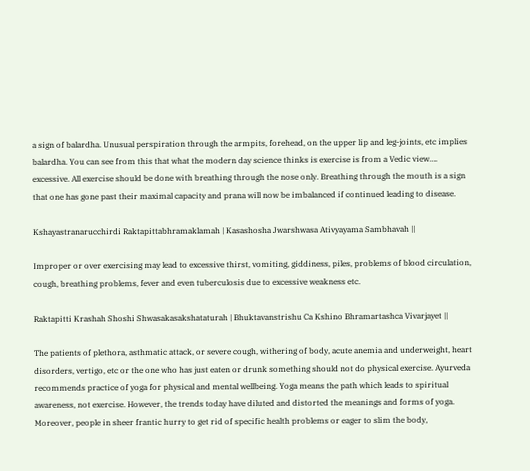a sign of balardha. Unusual perspiration through the armpits, forehead, on the upper lip and leg-joints, etc implies balardha. You can see from this that what the modern day science thinks is exercise is from a Vedic view…. excessive. All exercise should be done with breathing through the nose only. Breathing through the mouth is a sign that one has gone past their maximal capacity and prana will now be imbalanced if continued leading to disease.

Kshayastranarucchirdi Raktapittabhramaklamah | Kasashosha Jwarshwasa Ativyayama Sambhavah ||

Improper or over exercising may lead to excessive thirst, vomiting, giddiness, piles, problems of blood circulation, cough, breathing problems, fever and even tuberculosis due to excessive weakness etc.

Raktapitti Krashah Shoshi Shwasakasakshataturah | Bhuktavanstrishu Ca Kshino Bhramartashca Vivarjayet ||

The patients of plethora, asthmatic attack, or severe cough, withering of body, acute anemia and underweight, heart disorders, vertigo, etc or the one who has just eaten or drunk something should not do physical exercise. Ayurveda recommends practice of yoga for physical and mental wellbeing. Yoga means the path which leads to spiritual awareness, not exercise. However, the trends today have diluted and distorted the meanings and forms of yoga. Moreover, people in sheer frantic hurry to get rid of specific health problems or eager to slim the body,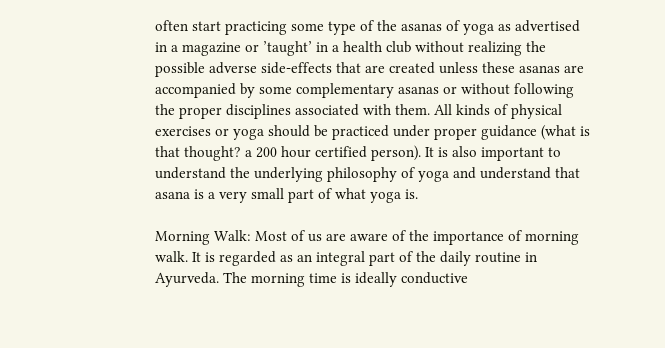often start practicing some type of the asanas of yoga as advertised in a magazine or ’taught’ in a health club without realizing the possible adverse side-effects that are created unless these asanas are accompanied by some complementary asanas or without following the proper disciplines associated with them. All kinds of physical exercises or yoga should be practiced under proper guidance (what is that thought? a 200 hour certified person). It is also important to understand the underlying philosophy of yoga and understand that asana is a very small part of what yoga is.

Morning Walk: Most of us are aware of the importance of morning walk. It is regarded as an integral part of the daily routine in Ayurveda. The morning time is ideally conductive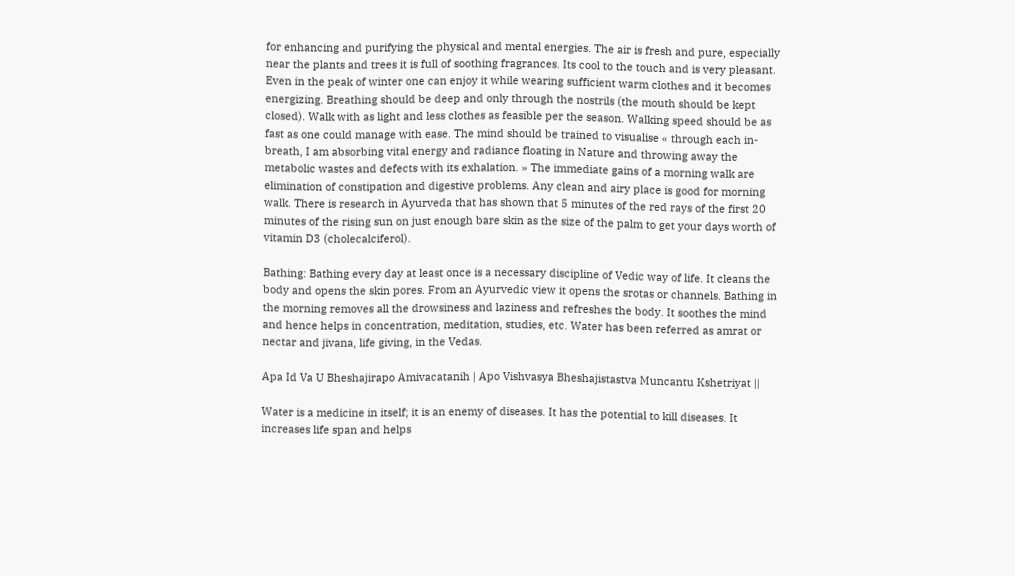for enhancing and purifying the physical and mental energies. The air is fresh and pure, especially near the plants and trees it is full of soothing fragrances. Its cool to the touch and is very pleasant. Even in the peak of winter one can enjoy it while wearing sufficient warm clothes and it becomes energizing. Breathing should be deep and only through the nostrils (the mouth should be kept closed). Walk with as light and less clothes as feasible per the season. Walking speed should be as fast as one could manage with ease. The mind should be trained to visualise « through each in-breath, I am absorbing vital energy and radiance floating in Nature and throwing away the metabolic wastes and defects with its exhalation. » The immediate gains of a morning walk are elimination of constipation and digestive problems. Any clean and airy place is good for morning walk. There is research in Ayurveda that has shown that 5 minutes of the red rays of the first 20 minutes of the rising sun on just enough bare skin as the size of the palm to get your days worth of vitamin D3 (cholecalciferol).

Bathing: Bathing every day at least once is a necessary discipline of Vedic way of life. It cleans the body and opens the skin pores. From an Ayurvedic view it opens the srotas or channels. Bathing in the morning removes all the drowsiness and laziness and refreshes the body. It soothes the mind and hence helps in concentration, meditation, studies, etc. Water has been referred as amrat or nectar and jivana, life giving, in the Vedas.

Apa Id Va U Bheshajirapo Amivacatanih | Apo Vishvasya Bheshajistastva Muncantu Kshetriyat ||

Water is a medicine in itself; it is an enemy of diseases. It has the potential to kill diseases. It increases life span and helps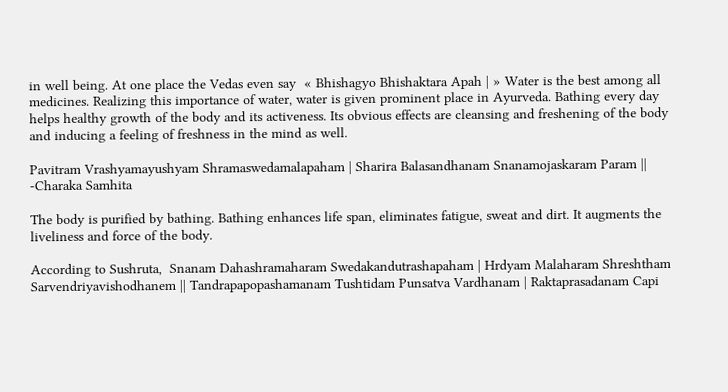in well being. At one place the Vedas even say  « Bhishagyo Bhishaktara Apah | » Water is the best among all medicines. Realizing this importance of water, water is given prominent place in Ayurveda. Bathing every day helps healthy growth of the body and its activeness. Its obvious effects are cleansing and freshening of the body and inducing a feeling of freshness in the mind as well.

Pavitram Vrashyamayushyam Shramaswedamalapaham | Sharira Balasandhanam Snanamojaskaram Param || -Charaka Samhita

The body is purified by bathing. Bathing enhances life span, eliminates fatigue, sweat and dirt. It augments the liveliness and force of the body.

According to Sushruta,  Snanam Dahashramaharam Swedakandutrashapaham | Hrdyam Malaharam Shreshtham Sarvendriyavishodhanem || Tandrapapopashamanam Tushtidam Punsatva Vardhanam | Raktaprasadanam Capi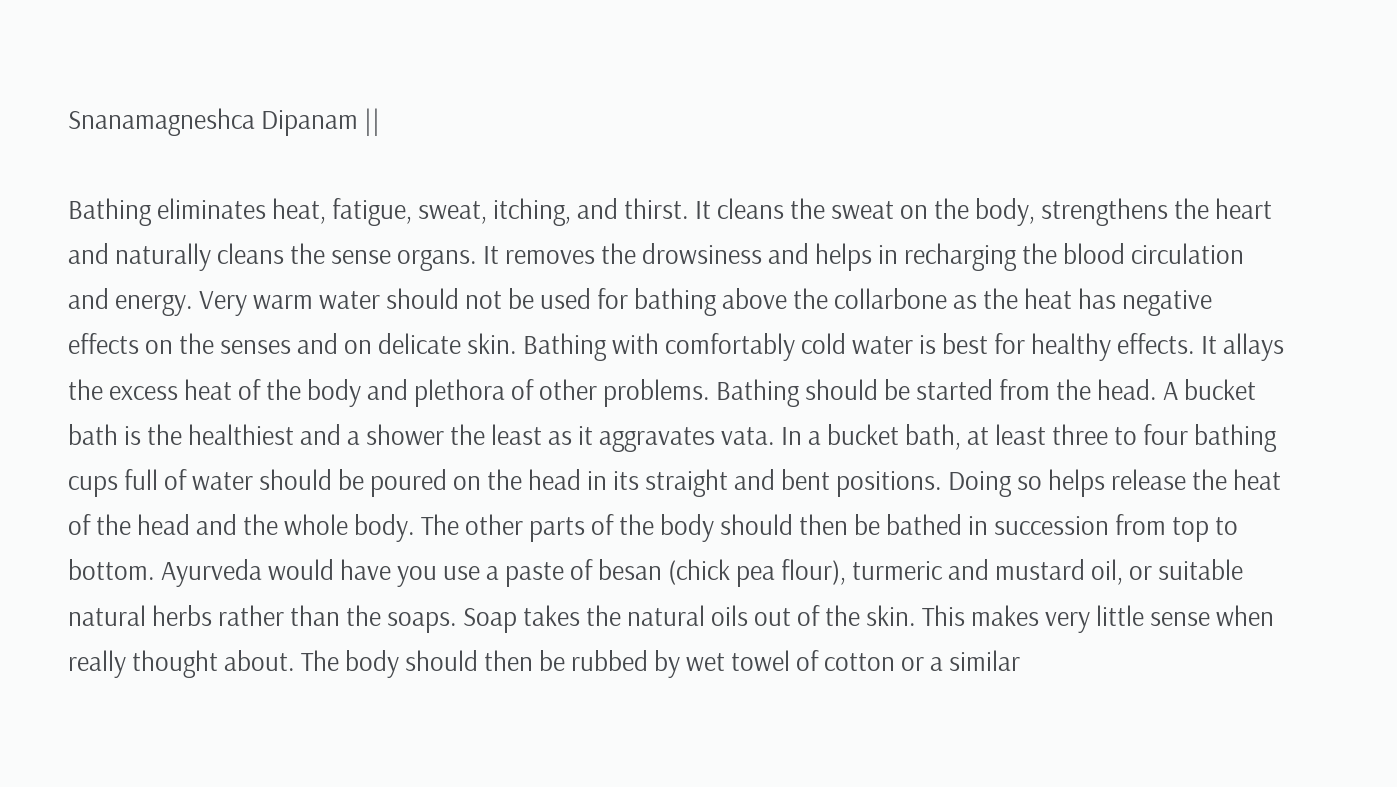Snanamagneshca Dipanam ||

Bathing eliminates heat, fatigue, sweat, itching, and thirst. It cleans the sweat on the body, strengthens the heart and naturally cleans the sense organs. It removes the drowsiness and helps in recharging the blood circulation and energy. Very warm water should not be used for bathing above the collarbone as the heat has negative effects on the senses and on delicate skin. Bathing with comfortably cold water is best for healthy effects. It allays the excess heat of the body and plethora of other problems. Bathing should be started from the head. A bucket bath is the healthiest and a shower the least as it aggravates vata. In a bucket bath, at least three to four bathing cups full of water should be poured on the head in its straight and bent positions. Doing so helps release the heat of the head and the whole body. The other parts of the body should then be bathed in succession from top to bottom. Ayurveda would have you use a paste of besan (chick pea flour), turmeric and mustard oil, or suitable natural herbs rather than the soaps. Soap takes the natural oils out of the skin. This makes very little sense when really thought about. The body should then be rubbed by wet towel of cotton or a similar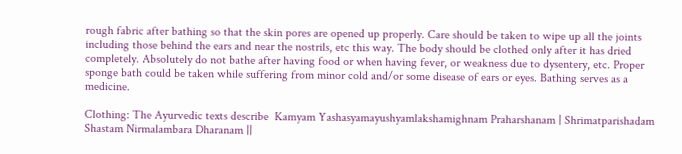rough fabric after bathing so that the skin pores are opened up properly. Care should be taken to wipe up all the joints including those behind the ears and near the nostrils, etc this way. The body should be clothed only after it has dried completely. Absolutely do not bathe after having food or when having fever, or weakness due to dysentery, etc. Proper sponge bath could be taken while suffering from minor cold and/or some disease of ears or eyes. Bathing serves as a medicine.

Clothing: The Ayurvedic texts describe  Kamyam Yashasyamayushyamlakshamighnam Praharshanam | Shrimatparishadam Shastam Nirmalambara Dharanam ||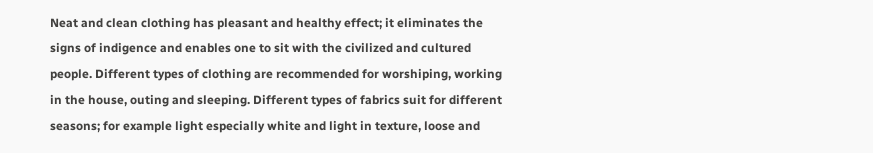Neat and clean clothing has pleasant and healthy effect; it eliminates the signs of indigence and enables one to sit with the civilized and cultured people. Different types of clothing are recommended for worshiping, working in the house, outing and sleeping. Different types of fabrics suit for different seasons; for example light especially white and light in texture, loose and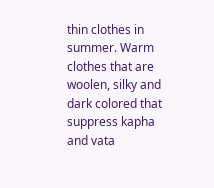thin clothes in summer. Warm clothes that are woolen, silky and dark colored that suppress kapha and vata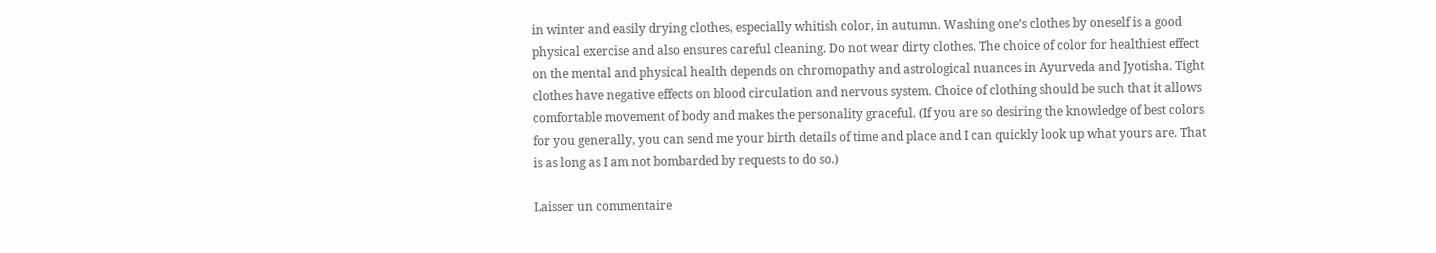in winter and easily drying clothes, especially whitish color, in autumn. Washing one’s clothes by oneself is a good physical exercise and also ensures careful cleaning. Do not wear dirty clothes. The choice of color for healthiest effect on the mental and physical health depends on chromopathy and astrological nuances in Ayurveda and Jyotisha. Tight clothes have negative effects on blood circulation and nervous system. Choice of clothing should be such that it allows comfortable movement of body and makes the personality graceful. (If you are so desiring the knowledge of best colors for you generally, you can send me your birth details of time and place and I can quickly look up what yours are. That is as long as I am not bombarded by requests to do so.)

Laisser un commentaire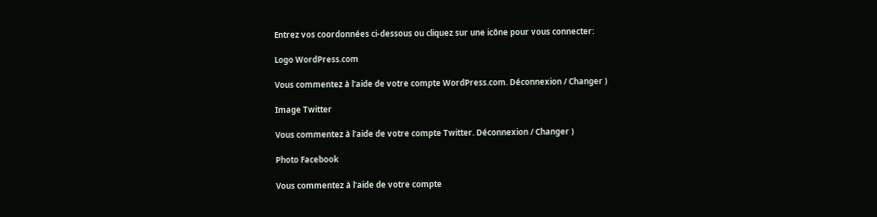Entrez vos coordonnées ci-dessous ou cliquez sur une icône pour vous connecter:

Logo WordPress.com

Vous commentez à l'aide de votre compte WordPress.com. Déconnexion / Changer )

Image Twitter

Vous commentez à l'aide de votre compte Twitter. Déconnexion / Changer )

Photo Facebook

Vous commentez à l'aide de votre compte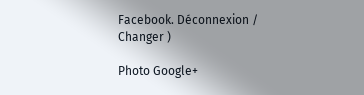Facebook. Déconnexion / Changer )

Photo Google+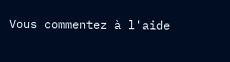Vous commentez à l'aide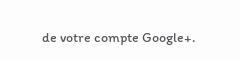de votre compte Google+.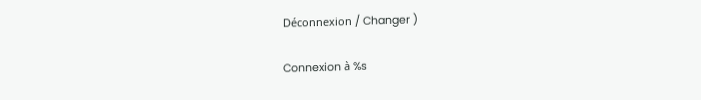Déconnexion / Changer )

Connexion à %s